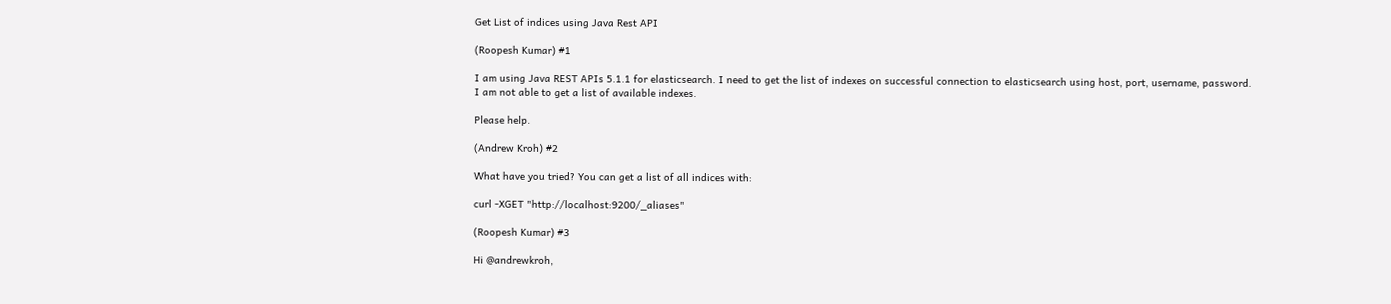Get List of indices using Java Rest API

(Roopesh Kumar) #1

I am using Java REST APIs 5.1.1 for elasticsearch. I need to get the list of indexes on successful connection to elasticsearch using host, port, username, password.
I am not able to get a list of available indexes.

Please help.

(Andrew Kroh) #2

What have you tried? You can get a list of all indices with:

curl -XGET "http://localhost:9200/_aliases"

(Roopesh Kumar) #3

Hi @andrewkroh,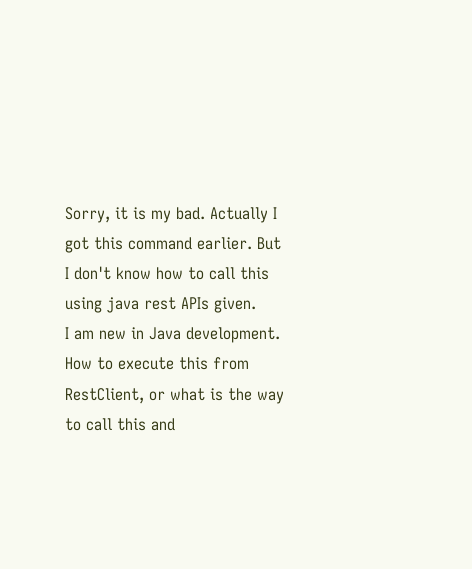Sorry, it is my bad. Actually I got this command earlier. But I don't know how to call this using java rest APIs given.
I am new in Java development. How to execute this from RestClient, or what is the way to call this and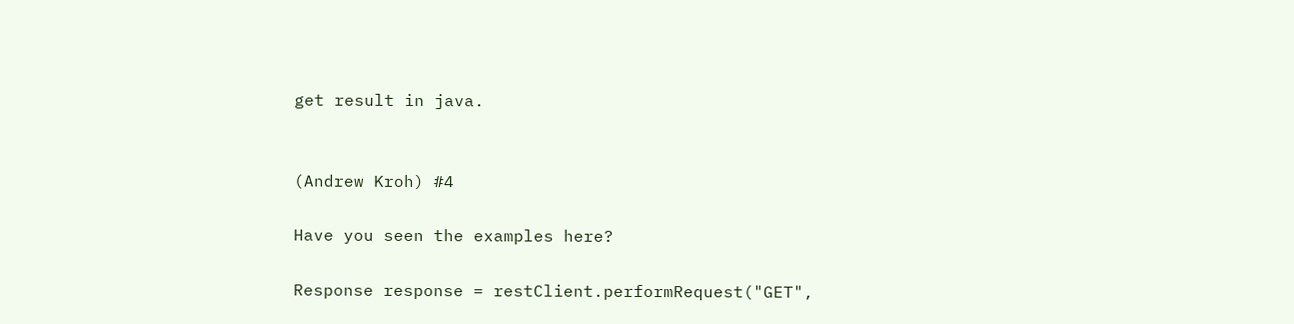get result in java.


(Andrew Kroh) #4

Have you seen the examples here?

Response response = restClient.performRequest("GET",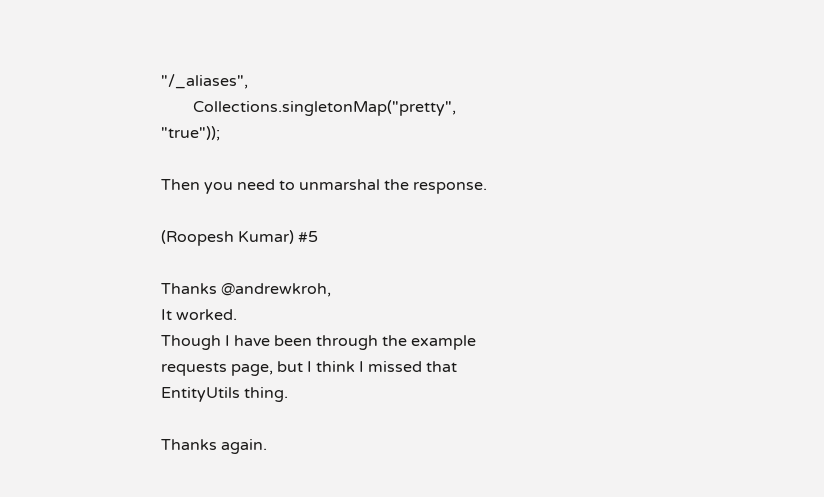"/_aliases",
        Collections.singletonMap("pretty", "true"));

Then you need to unmarshal the response.

(Roopesh Kumar) #5

Thanks @andrewkroh,
It worked.
Though I have been through the example requests page, but I think I missed that EntityUtils thing.

Thanks again.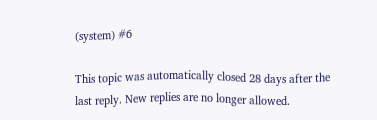(system) #6

This topic was automatically closed 28 days after the last reply. New replies are no longer allowed.